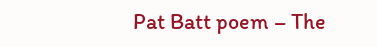Pat Batt poem – The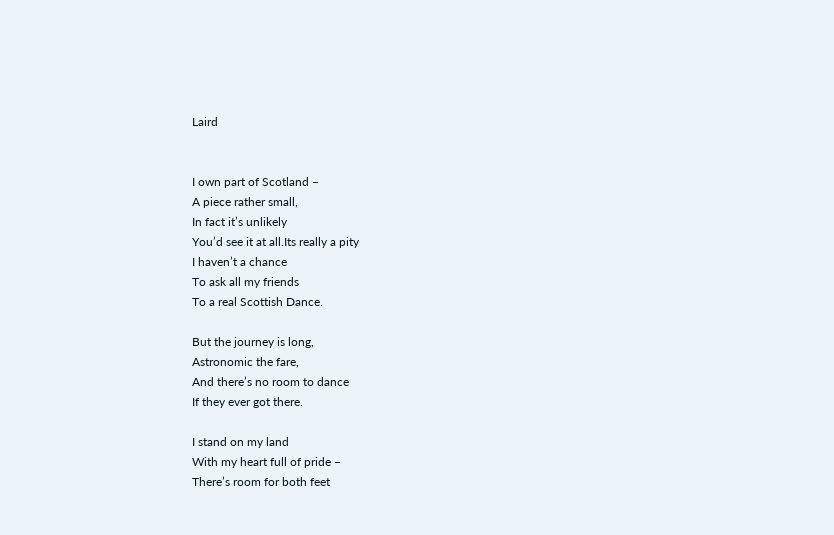Laird


I own part of Scotland –
A piece rather small,
In fact it’s unlikely
You’d see it at all.Its really a pity
I haven’t a chance
To ask all my friends
To a real Scottish Dance.

But the journey is long,
Astronomic the fare,
And there’s no room to dance
If they ever got there.

I stand on my land
With my heart full of pride –
There’s room for both feet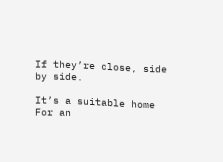If they’re close, side by side.

It’s a suitable home
For an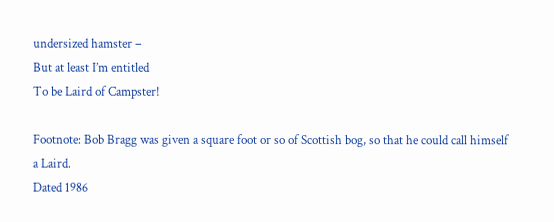undersized hamster –
But at least I’m entitled
To be Laird of Campster!

Footnote: Bob Bragg was given a square foot or so of Scottish bog, so that he could call himself a Laird.
Dated 1986